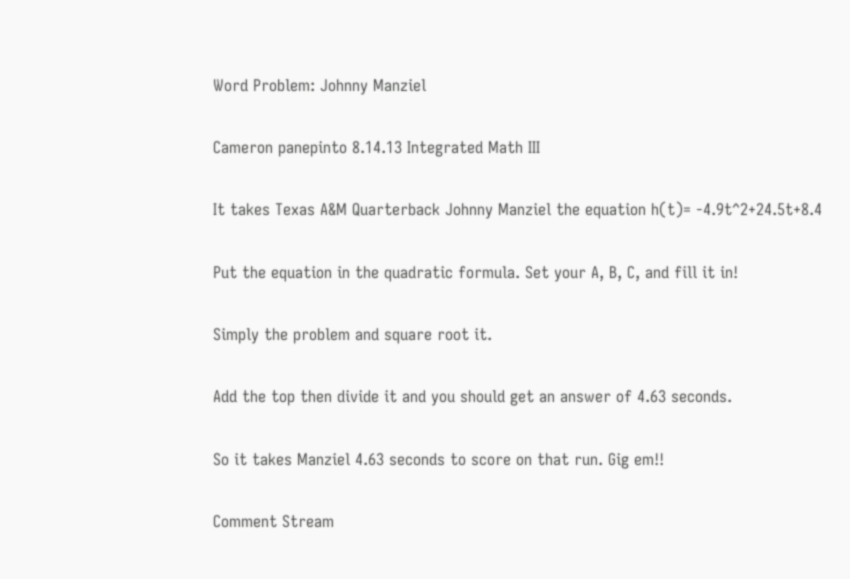Word Problem: Johnny Manziel

Cameron panepinto 8.14.13 Integrated Math III

It takes Texas A&M Quarterback Johnny Manziel the equation h(t)= -4.9t^2+24.5t+8.4

Put the equation in the quadratic formula. Set your A, B, C, and fill it in!

Simply the problem and square root it.

Add the top then divide it and you should get an answer of 4.63 seconds.

So it takes Manziel 4.63 seconds to score on that run. Gig em!!

Comment Stream